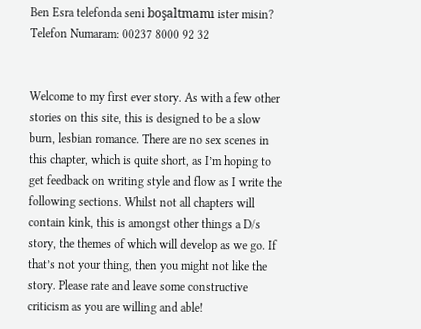Ben Esra telefonda seni boşaltmamı ister misin?
Telefon Numaram: 00237 8000 92 32


Welcome to my first ever story. As with a few other stories on this site, this is designed to be a slow burn, lesbian romance. There are no sex scenes in this chapter, which is quite short, as I’m hoping to get feedback on writing style and flow as I write the following sections. Whilst not all chapters will contain kink, this is amongst other things a D/s story, the themes of which will develop as we go. If that’s not your thing, then you might not like the story. Please rate and leave some constructive criticism as you are willing and able!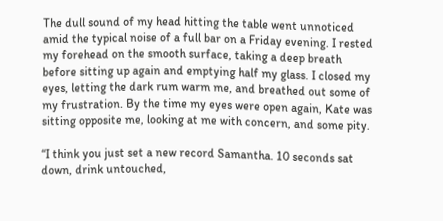The dull sound of my head hitting the table went unnoticed amid the typical noise of a full bar on a Friday evening. I rested my forehead on the smooth surface, taking a deep breath before sitting up again and emptying half my glass. I closed my eyes, letting the dark rum warm me, and breathed out some of my frustration. By the time my eyes were open again, Kate was sitting opposite me, looking at me with concern, and some pity.

“I think you just set a new record Samantha. 10 seconds sat down, drink untouched,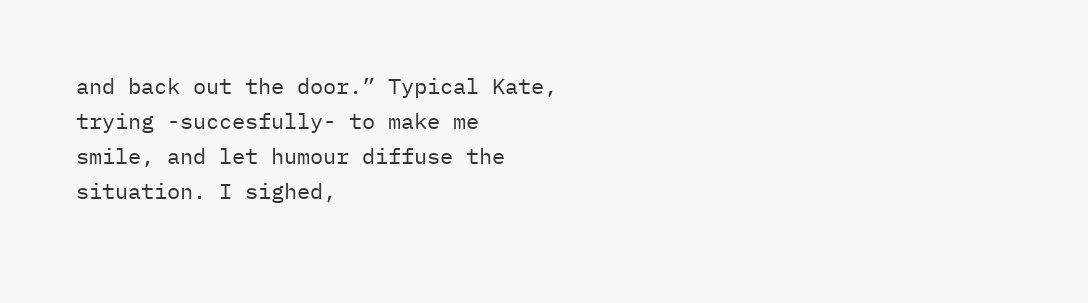and back out the door.” Typical Kate, trying -succesfully- to make me smile, and let humour diffuse the situation. I sighed,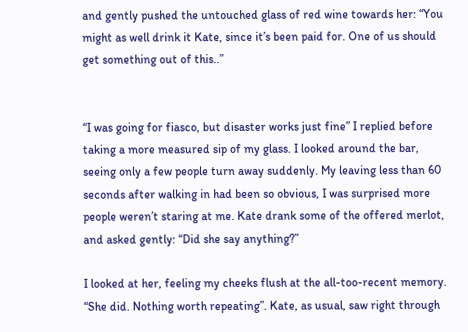and gently pushed the untouched glass of red wine towards her: “You might as well drink it Kate, since it’s been paid for. One of us should get something out of this..”


“I was going for fiasco, but disaster works just fine” I replied before taking a more measured sip of my glass. I looked around the bar, seeing only a few people turn away suddenly. My leaving less than 60 seconds after walking in had been so obvious, I was surprised more people weren’t staring at me. Kate drank some of the offered merlot, and asked gently: “Did she say anything?”

I looked at her, feeling my cheeks flush at the all-too-recent memory. “She did. Nothing worth repeating”. Kate, as usual, saw right through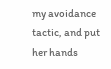my avoidance tactic, and put her hands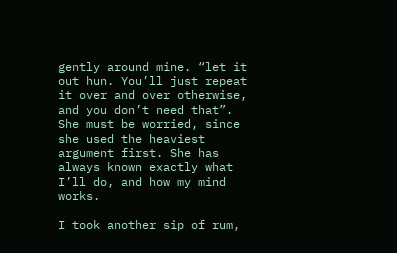gently around mine. “let it out hun. You’ll just repeat it over and over otherwise, and you don’t need that”. She must be worried, since she used the heaviest argument first. She has always known exactly what I’ll do, and how my mind works.

I took another sip of rum,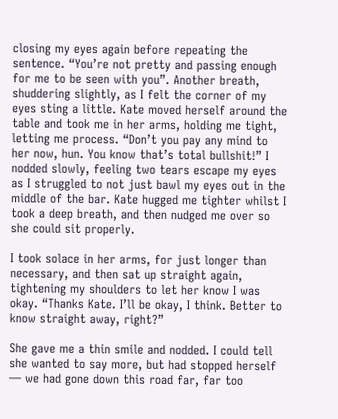closing my eyes again before repeating the sentence. “You’re not pretty and passing enough for me to be seen with you”. Another breath, shuddering slightly, as I felt the corner of my eyes sting a little. Kate moved herself around the table and took me in her arms, holding me tight, letting me process. “Don’t you pay any mind to her now, hun. You know that’s total bullshit!” I nodded slowly, feeling two tears escape my eyes as I struggled to not just bawl my eyes out in the middle of the bar. Kate hugged me tighter whilst I took a deep breath, and then nudged me over so she could sit properly.

I took solace in her arms, for just longer than necessary, and then sat up straight again, tightening my shoulders to let her know I was okay. “Thanks Kate. I’ll be okay, I think. Better to know straight away, right?”

She gave me a thin smile and nodded. I could tell she wanted to say more, but had stopped herself — we had gone down this road far, far too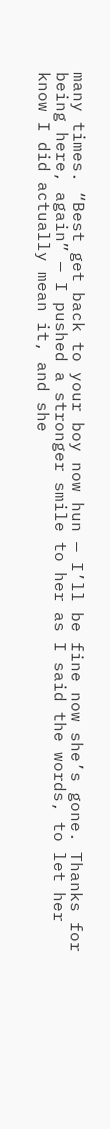many times. “Best get back to your boy now hun — I’ll be fine now she’s gone. Thanks for being here, again” — I pushed a stronger smile to her as I said the words, to let her know I did actually mean it, and she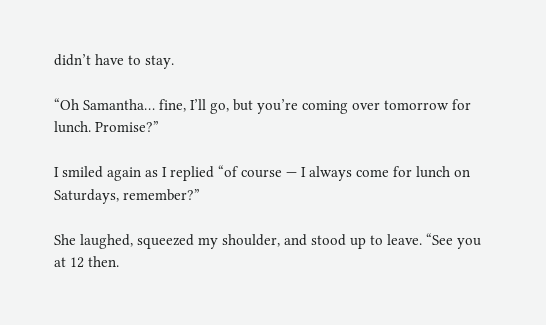didn’t have to stay.

“Oh Samantha… fine, I’ll go, but you’re coming over tomorrow for lunch. Promise?”

I smiled again as I replied “of course — I always come for lunch on Saturdays, remember?”

She laughed, squeezed my shoulder, and stood up to leave. “See you at 12 then.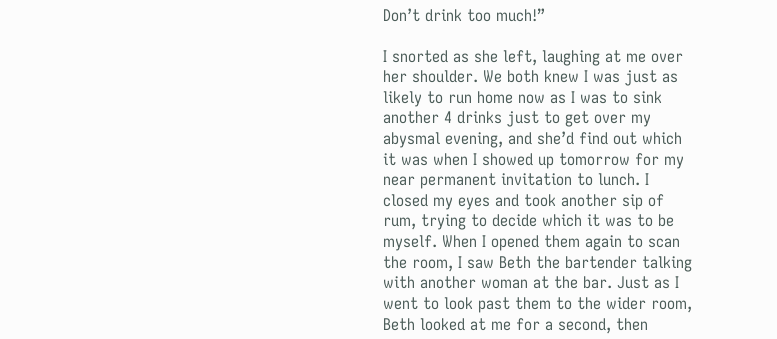Don’t drink too much!”

I snorted as she left, laughing at me over her shoulder. We both knew I was just as likely to run home now as I was to sink another 4 drinks just to get over my abysmal evening, and she’d find out which it was when I showed up tomorrow for my near permanent invitation to lunch. I closed my eyes and took another sip of rum, trying to decide which it was to be myself. When I opened them again to scan the room, I saw Beth the bartender talking with another woman at the bar. Just as I went to look past them to the wider room, Beth looked at me for a second, then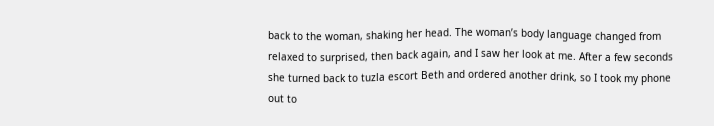back to the woman, shaking her head. The woman’s body language changed from relaxed to surprised, then back again, and I saw her look at me. After a few seconds she turned back to tuzla escort Beth and ordered another drink, so I took my phone out to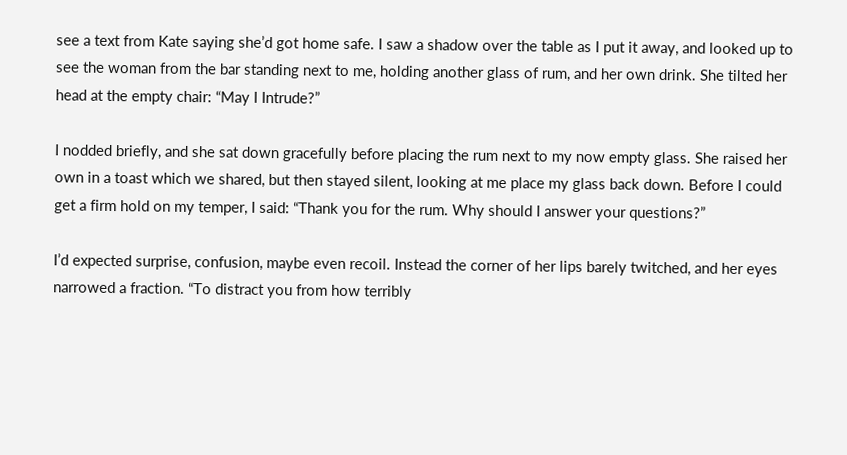see a text from Kate saying she’d got home safe. I saw a shadow over the table as I put it away, and looked up to see the woman from the bar standing next to me, holding another glass of rum, and her own drink. She tilted her head at the empty chair: “May I Intrude?”

I nodded briefly, and she sat down gracefully before placing the rum next to my now empty glass. She raised her own in a toast which we shared, but then stayed silent, looking at me place my glass back down. Before I could get a firm hold on my temper, I said: “Thank you for the rum. Why should I answer your questions?”

I’d expected surprise, confusion, maybe even recoil. Instead the corner of her lips barely twitched, and her eyes narrowed a fraction. “To distract you from how terribly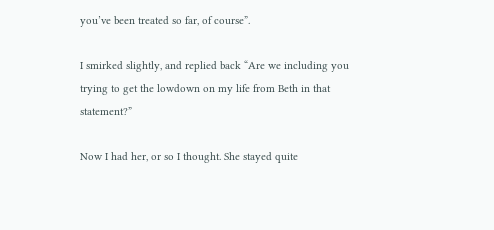you’ve been treated so far, of course”.

I smirked slightly, and replied back “Are we including you trying to get the lowdown on my life from Beth in that statement?”

Now I had her, or so I thought. She stayed quite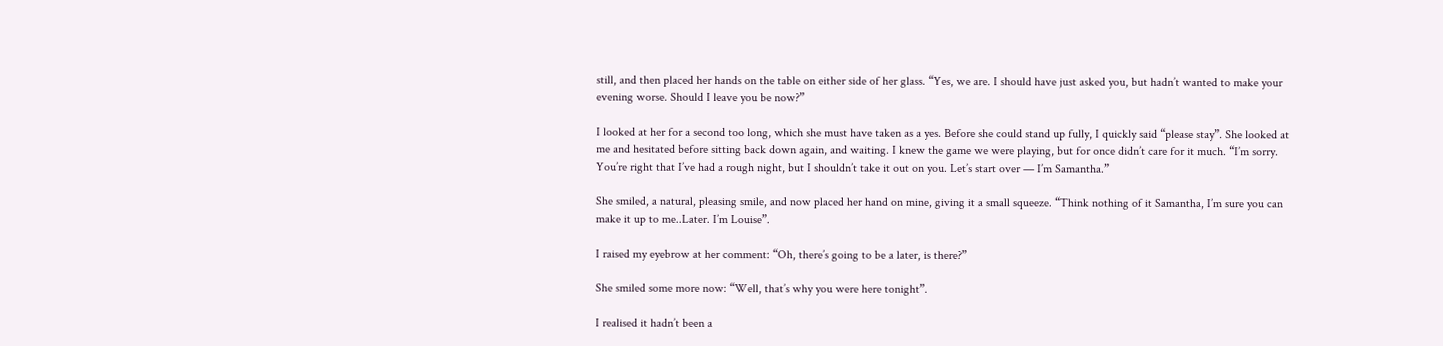still, and then placed her hands on the table on either side of her glass. “Yes, we are. I should have just asked you, but hadn’t wanted to make your evening worse. Should I leave you be now?”

I looked at her for a second too long, which she must have taken as a yes. Before she could stand up fully, I quickly said “please stay”. She looked at me and hesitated before sitting back down again, and waiting. I knew the game we were playing, but for once didn’t care for it much. “I’m sorry. You’re right that I’ve had a rough night, but I shouldn’t take it out on you. Let’s start over — I’m Samantha.”

She smiled, a natural, pleasing smile, and now placed her hand on mine, giving it a small squeeze. “Think nothing of it Samantha, I’m sure you can make it up to me..Later. I’m Louise”.

I raised my eyebrow at her comment: “Oh, there’s going to be a later, is there?”

She smiled some more now: “Well, that’s why you were here tonight”.

I realised it hadn’t been a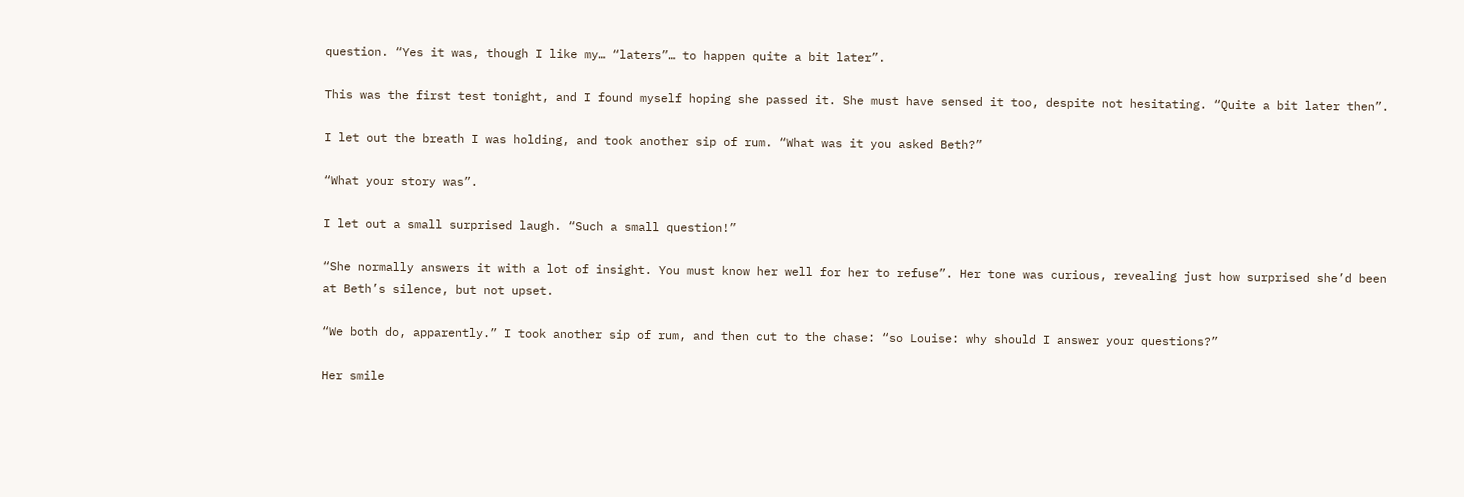question. “Yes it was, though I like my… “laters”… to happen quite a bit later”.

This was the first test tonight, and I found myself hoping she passed it. She must have sensed it too, despite not hesitating. “Quite a bit later then”.

I let out the breath I was holding, and took another sip of rum. “What was it you asked Beth?”

“What your story was”.

I let out a small surprised laugh. “Such a small question!”

“She normally answers it with a lot of insight. You must know her well for her to refuse”. Her tone was curious, revealing just how surprised she’d been at Beth’s silence, but not upset.

“We both do, apparently.” I took another sip of rum, and then cut to the chase: “so Louise: why should I answer your questions?”

Her smile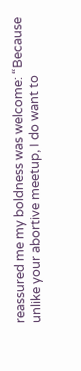reassured me my boldness was welcome: “Because unlike your abortive meetup, I do want to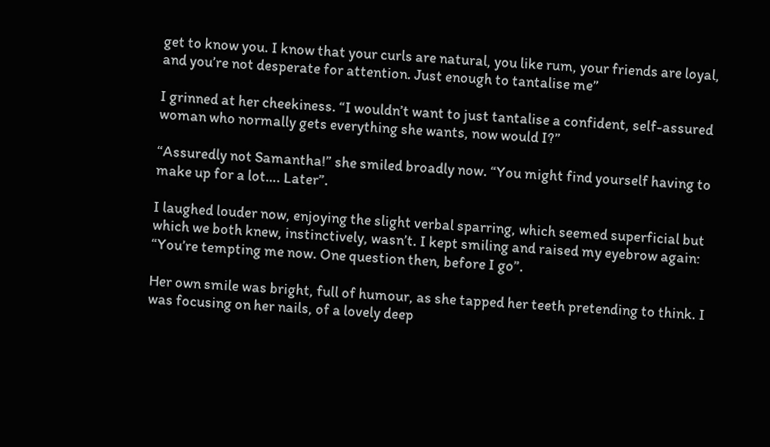get to know you. I know that your curls are natural, you like rum, your friends are loyal, and you’re not desperate for attention. Just enough to tantalise me”

I grinned at her cheekiness. “I wouldn’t want to just tantalise a confident, self-assured woman who normally gets everything she wants, now would I?”

“Assuredly not Samantha!” she smiled broadly now. “You might find yourself having to make up for a lot…. Later”.

I laughed louder now, enjoying the slight verbal sparring, which seemed superficial but which we both knew, instinctively, wasn’t. I kept smiling and raised my eyebrow again: “You’re tempting me now. One question then, before I go”.

Her own smile was bright, full of humour, as she tapped her teeth pretending to think. I was focusing on her nails, of a lovely deep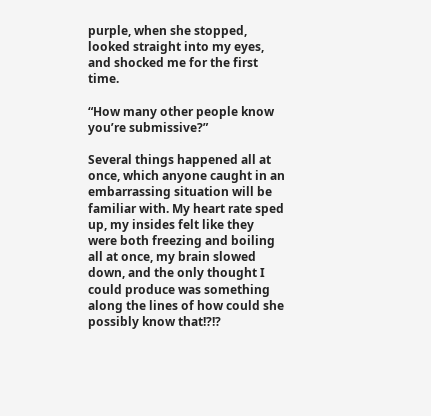purple, when she stopped, looked straight into my eyes, and shocked me for the first time.

“How many other people know you’re submissive?”

Several things happened all at once, which anyone caught in an embarrassing situation will be familiar with. My heart rate sped up, my insides felt like they were both freezing and boiling all at once, my brain slowed down, and the only thought I could produce was something along the lines of how could she possibly know that!?!?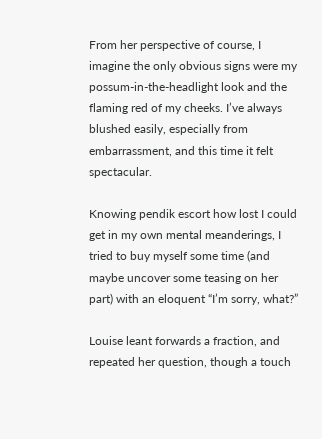From her perspective of course, I imagine the only obvious signs were my possum-in-the-headlight look and the flaming red of my cheeks. I’ve always blushed easily, especially from embarrassment, and this time it felt spectacular.

Knowing pendik escort how lost I could get in my own mental meanderings, I tried to buy myself some time (and maybe uncover some teasing on her part) with an eloquent “I’m sorry, what?”

Louise leant forwards a fraction, and repeated her question, though a touch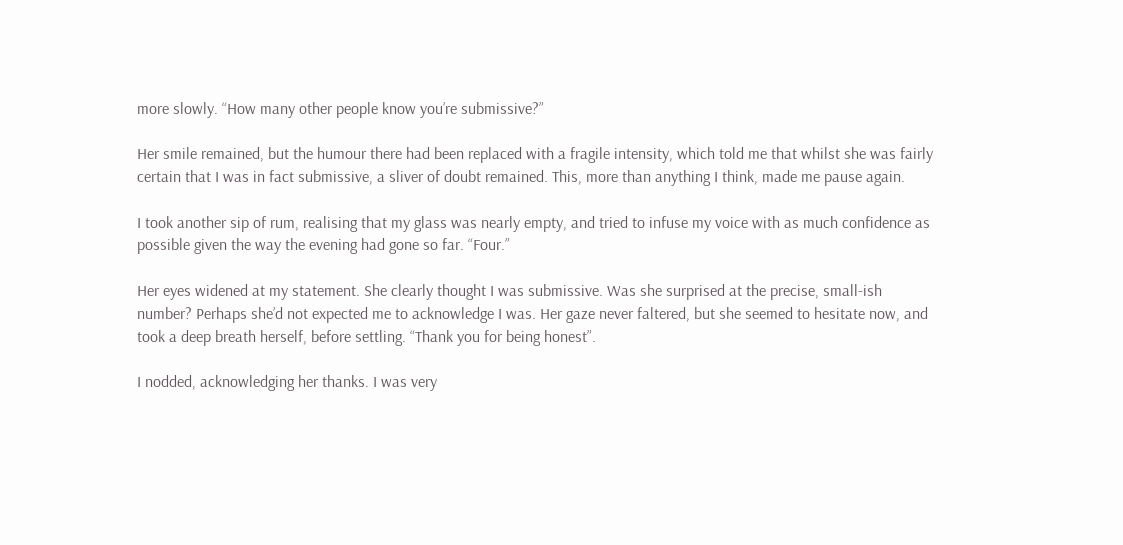more slowly. “How many other people know you’re submissive?”

Her smile remained, but the humour there had been replaced with a fragile intensity, which told me that whilst she was fairly certain that I was in fact submissive, a sliver of doubt remained. This, more than anything I think, made me pause again.

I took another sip of rum, realising that my glass was nearly empty, and tried to infuse my voice with as much confidence as possible given the way the evening had gone so far. “Four.”

Her eyes widened at my statement. She clearly thought I was submissive. Was she surprised at the precise, small-ish number? Perhaps she’d not expected me to acknowledge I was. Her gaze never faltered, but she seemed to hesitate now, and took a deep breath herself, before settling. “Thank you for being honest”.

I nodded, acknowledging her thanks. I was very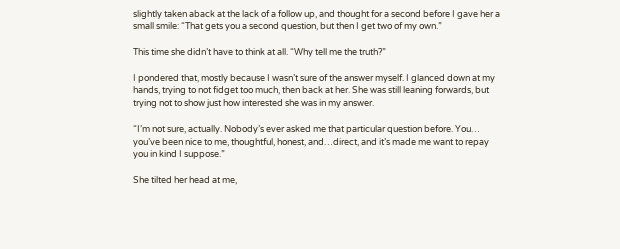slightly taken aback at the lack of a follow up, and thought for a second before I gave her a small smile: “That gets you a second question, but then I get two of my own.”

This time she didn’t have to think at all. “Why tell me the truth?”

I pondered that, mostly because I wasn’t sure of the answer myself. I glanced down at my hands, trying to not fidget too much, then back at her. She was still leaning forwards, but trying not to show just how interested she was in my answer.

“I’m not sure, actually. Nobody’s ever asked me that particular question before. You… you’ve been nice to me, thoughtful, honest, and…direct, and it’s made me want to repay you in kind I suppose.”

She tilted her head at me,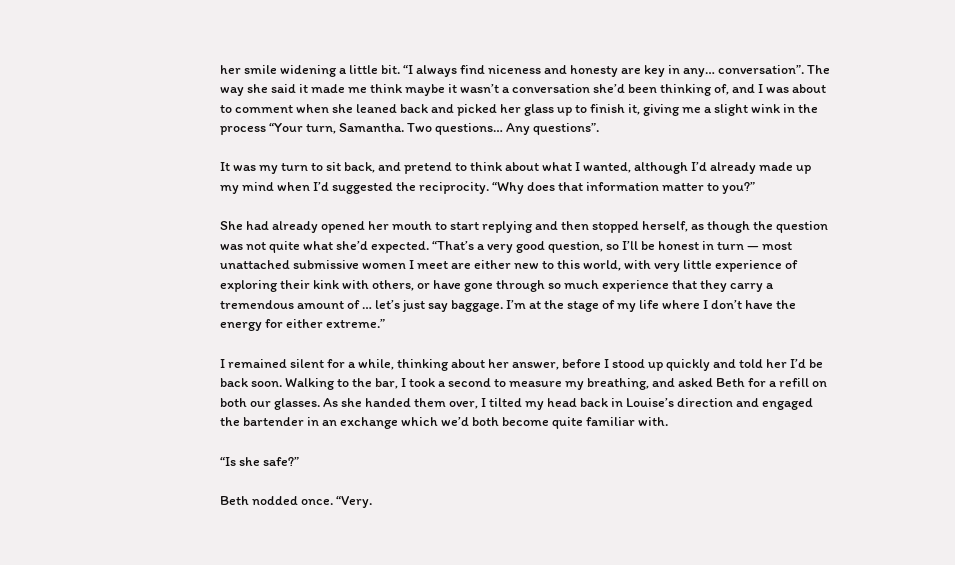her smile widening a little bit. “I always find niceness and honesty are key in any… conversation”. The way she said it made me think maybe it wasn’t a conversation she’d been thinking of, and I was about to comment when she leaned back and picked her glass up to finish it, giving me a slight wink in the process “Your turn, Samantha. Two questions… Any questions”.

It was my turn to sit back, and pretend to think about what I wanted, although I’d already made up my mind when I’d suggested the reciprocity. “Why does that information matter to you?”

She had already opened her mouth to start replying and then stopped herself, as though the question was not quite what she’d expected. “That’s a very good question, so I’ll be honest in turn — most unattached submissive women I meet are either new to this world, with very little experience of exploring their kink with others, or have gone through so much experience that they carry a tremendous amount of … let’s just say baggage. I’m at the stage of my life where I don’t have the energy for either extreme.”

I remained silent for a while, thinking about her answer, before I stood up quickly and told her I’d be back soon. Walking to the bar, I took a second to measure my breathing, and asked Beth for a refill on both our glasses. As she handed them over, I tilted my head back in Louise’s direction and engaged the bartender in an exchange which we’d both become quite familiar with.

“Is she safe?”

Beth nodded once. “Very.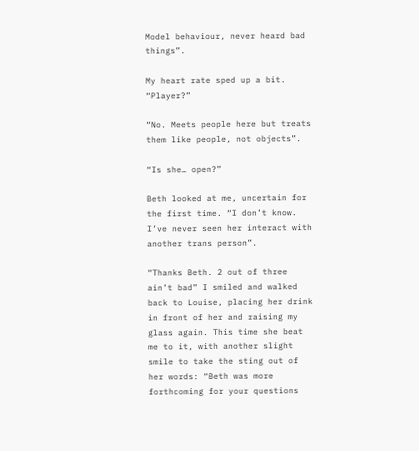Model behaviour, never heard bad things”.

My heart rate sped up a bit. “Player?”

“No. Meets people here but treats them like people, not objects”.

“Is she… open?”

Beth looked at me, uncertain for the first time. “I don’t know. I’ve never seen her interact with another trans person”.

“Thanks Beth. 2 out of three ain’t bad” I smiled and walked back to Louise, placing her drink in front of her and raising my glass again. This time she beat me to it, with another slight smile to take the sting out of her words: “Beth was more forthcoming for your questions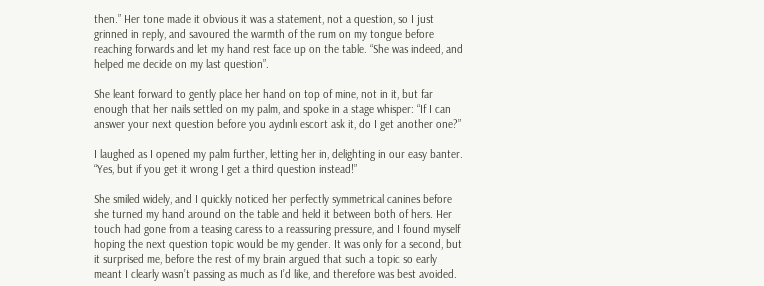then.” Her tone made it obvious it was a statement, not a question, so I just grinned in reply, and savoured the warmth of the rum on my tongue before reaching forwards and let my hand rest face up on the table. “She was indeed, and helped me decide on my last question”.

She leant forward to gently place her hand on top of mine, not in it, but far enough that her nails settled on my palm, and spoke in a stage whisper: “If I can answer your next question before you aydınlı escort ask it, do I get another one?”

I laughed as I opened my palm further, letting her in, delighting in our easy banter. “Yes, but if you get it wrong I get a third question instead!”

She smiled widely, and I quickly noticed her perfectly symmetrical canines before she turned my hand around on the table and held it between both of hers. Her touch had gone from a teasing caress to a reassuring pressure, and I found myself hoping the next question topic would be my gender. It was only for a second, but it surprised me, before the rest of my brain argued that such a topic so early meant I clearly wasn’t passing as much as I’d like, and therefore was best avoided.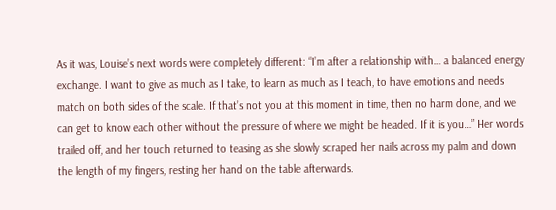As it was, Louise’s next words were completely different: “I’m after a relationship with… a balanced energy exchange. I want to give as much as I take, to learn as much as I teach, to have emotions and needs match on both sides of the scale. If that’s not you at this moment in time, then no harm done, and we can get to know each other without the pressure of where we might be headed. If it is you…” Her words trailed off, and her touch returned to teasing as she slowly scraped her nails across my palm and down the length of my fingers, resting her hand on the table afterwards.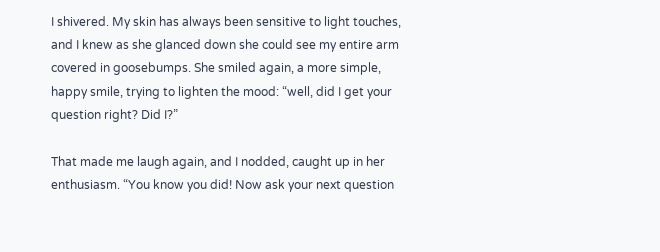I shivered. My skin has always been sensitive to light touches, and I knew as she glanced down she could see my entire arm covered in goosebumps. She smiled again, a more simple, happy smile, trying to lighten the mood: “well, did I get your question right? Did I?”

That made me laugh again, and I nodded, caught up in her enthusiasm. “You know you did! Now ask your next question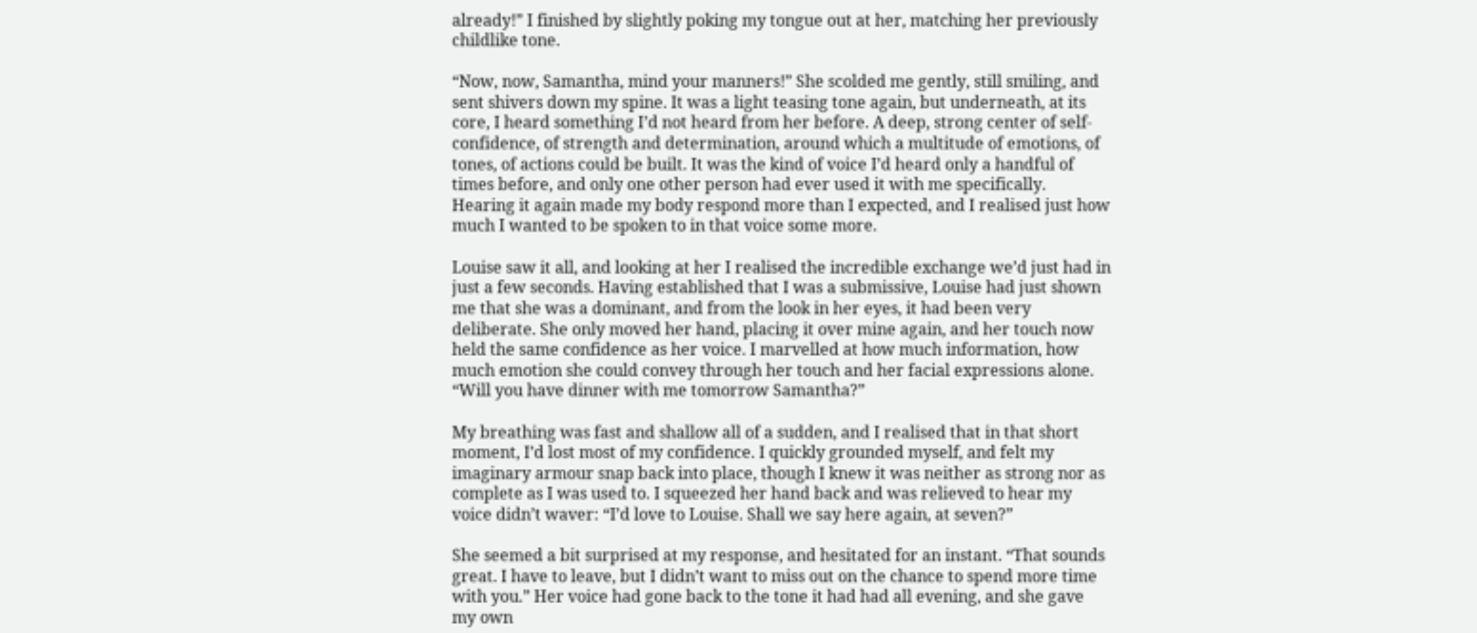already!” I finished by slightly poking my tongue out at her, matching her previously childlike tone.

“Now, now, Samantha, mind your manners!” She scolded me gently, still smiling, and sent shivers down my spine. It was a light teasing tone again, but underneath, at its core, I heard something I’d not heard from her before. A deep, strong center of self-confidence, of strength and determination, around which a multitude of emotions, of tones, of actions could be built. It was the kind of voice I’d heard only a handful of times before, and only one other person had ever used it with me specifically. Hearing it again made my body respond more than I expected, and I realised just how much I wanted to be spoken to in that voice some more.

Louise saw it all, and looking at her I realised the incredible exchange we’d just had in just a few seconds. Having established that I was a submissive, Louise had just shown me that she was a dominant, and from the look in her eyes, it had been very deliberate. She only moved her hand, placing it over mine again, and her touch now held the same confidence as her voice. I marvelled at how much information, how much emotion she could convey through her touch and her facial expressions alone. “Will you have dinner with me tomorrow Samantha?”

My breathing was fast and shallow all of a sudden, and I realised that in that short moment, I’d lost most of my confidence. I quickly grounded myself, and felt my imaginary armour snap back into place, though I knew it was neither as strong nor as complete as I was used to. I squeezed her hand back and was relieved to hear my voice didn’t waver: “I’d love to Louise. Shall we say here again, at seven?”

She seemed a bit surprised at my response, and hesitated for an instant. “That sounds great. I have to leave, but I didn’t want to miss out on the chance to spend more time with you.” Her voice had gone back to the tone it had had all evening, and she gave my own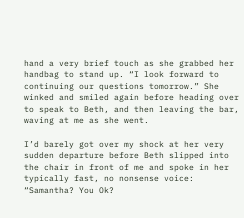hand a very brief touch as she grabbed her handbag to stand up. “I look forward to continuing our questions tomorrow.” She winked and smiled again before heading over to speak to Beth, and then leaving the bar, waving at me as she went.

I’d barely got over my shock at her very sudden departure before Beth slipped into the chair in front of me and spoke in her typically fast, no nonsense voice: “Samantha? You Ok?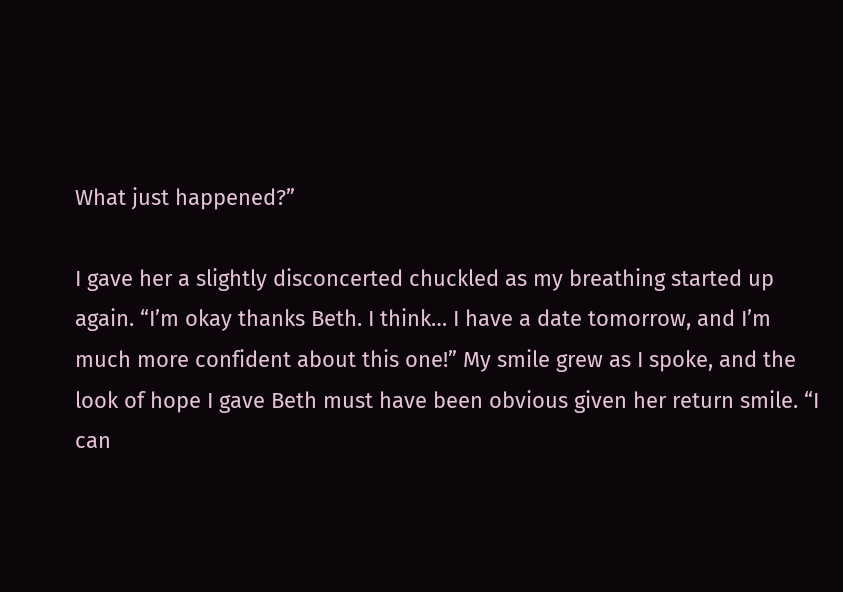What just happened?”

I gave her a slightly disconcerted chuckled as my breathing started up again. “I’m okay thanks Beth. I think… I have a date tomorrow, and I’m much more confident about this one!” My smile grew as I spoke, and the look of hope I gave Beth must have been obvious given her return smile. “I can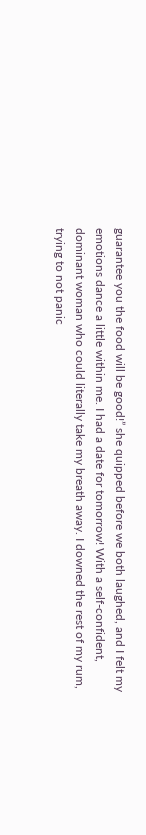guarantee you the food will be good!” she quipped before we both laughed, and I felt my emotions dance a little within me. I had a date for tomorrow! With a self-confident, dominant woman who could literally take my breath away. I downed the rest of my rum, trying to not panic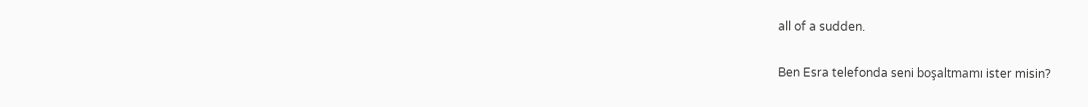all of a sudden.

Ben Esra telefonda seni boşaltmamı ister misin?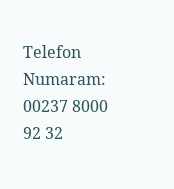Telefon Numaram: 00237 8000 92 32